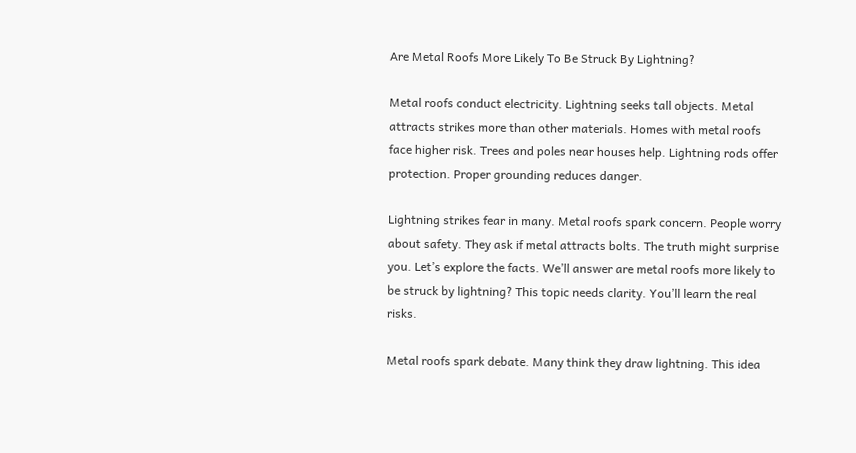Are Metal Roofs More Likely To Be Struck By Lightning?

Metal roofs conduct electricity. Lightning seeks tall objects. Metal attracts strikes more than other materials. Homes with metal roofs face higher risk. Trees and poles near houses help. Lightning rods offer protection. Proper grounding reduces danger.

Lightning strikes fear in many. Metal roofs spark concern. People worry about safety. They ask if metal attracts bolts. The truth might surprise you. Let’s explore the facts. We’ll answer are metal roofs more likely to be struck by lightning? This topic needs clarity. You’ll learn the real risks.

Metal roofs spark debate. Many think they draw lightning. This idea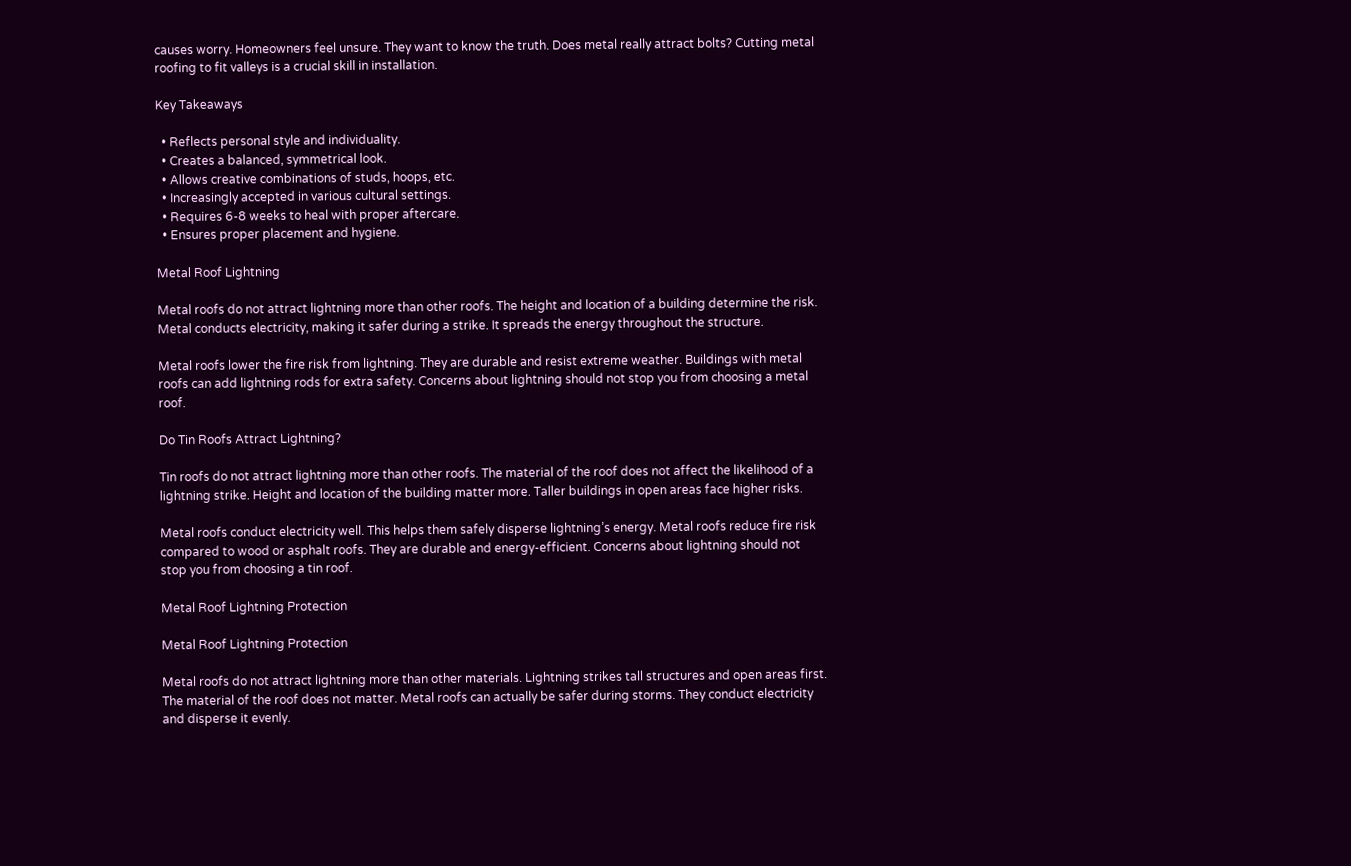causes worry. Homeowners feel unsure. They want to know the truth. Does metal really attract bolts? Cutting metal roofing to fit valleys is a crucial skill in installation.

Key Takeaways

  • Reflects personal style and individuality.
  • Creates a balanced, symmetrical look.
  • Allows creative combinations of studs, hoops, etc.
  • Increasingly accepted in various cultural settings.
  • Requires 6-8 weeks to heal with proper aftercare.
  • Ensures proper placement and hygiene.

Metal Roof Lightning

Metal roofs do not attract lightning more than other roofs. The height and location of a building determine the risk. Metal conducts electricity, making it safer during a strike. It spreads the energy throughout the structure.

Metal roofs lower the fire risk from lightning. They are durable and resist extreme weather. Buildings with metal roofs can add lightning rods for extra safety. Concerns about lightning should not stop you from choosing a metal roof.

Do Tin Roofs Attract Lightning?

Tin roofs do not attract lightning more than other roofs. The material of the roof does not affect the likelihood of a lightning strike. Height and location of the building matter more. Taller buildings in open areas face higher risks.

Metal roofs conduct electricity well. This helps them safely disperse lightning’s energy. Metal roofs reduce fire risk compared to wood or asphalt roofs. They are durable and energy-efficient. Concerns about lightning should not stop you from choosing a tin roof.

Metal Roof Lightning Protection

Metal Roof Lightning Protection

Metal roofs do not attract lightning more than other materials. Lightning strikes tall structures and open areas first. The material of the roof does not matter. Metal roofs can actually be safer during storms. They conduct electricity and disperse it evenly.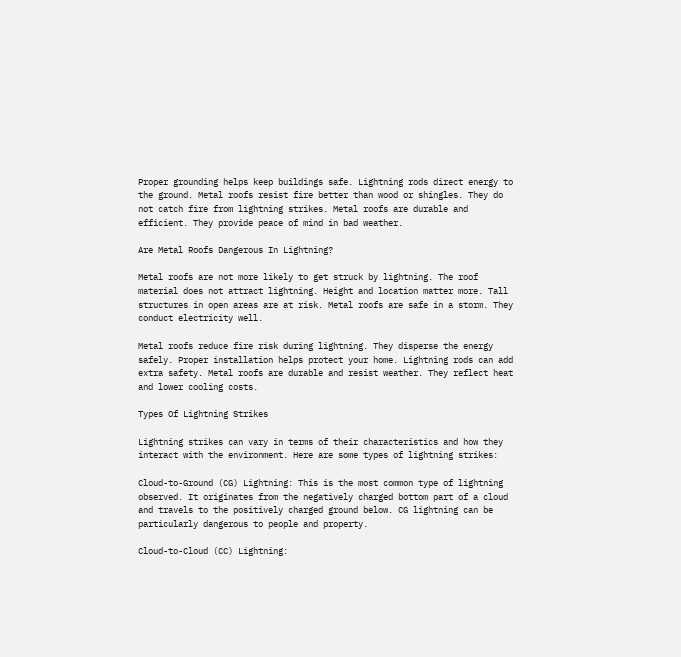Proper grounding helps keep buildings safe. Lightning rods direct energy to the ground. Metal roofs resist fire better than wood or shingles. They do not catch fire from lightning strikes. Metal roofs are durable and efficient. They provide peace of mind in bad weather.

Are Metal Roofs Dangerous In Lightning?

Metal roofs are not more likely to get struck by lightning. The roof material does not attract lightning. Height and location matter more. Tall structures in open areas are at risk. Metal roofs are safe in a storm. They conduct electricity well.

Metal roofs reduce fire risk during lightning. They disperse the energy safely. Proper installation helps protect your home. Lightning rods can add extra safety. Metal roofs are durable and resist weather. They reflect heat and lower cooling costs.

Types Of Lightning Strikes

Lightning strikes can vary in terms of their characteristics and how they interact with the environment. Here are some types of lightning strikes:

Cloud-to-Ground (CG) Lightning: This is the most common type of lightning observed. It originates from the negatively charged bottom part of a cloud and travels to the positively charged ground below. CG lightning can be particularly dangerous to people and property.

Cloud-to-Cloud (CC) Lightning: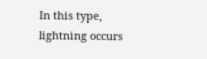In this type, lightning occurs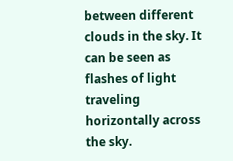between different clouds in the sky. It can be seen as flashes of light traveling horizontally across the sky.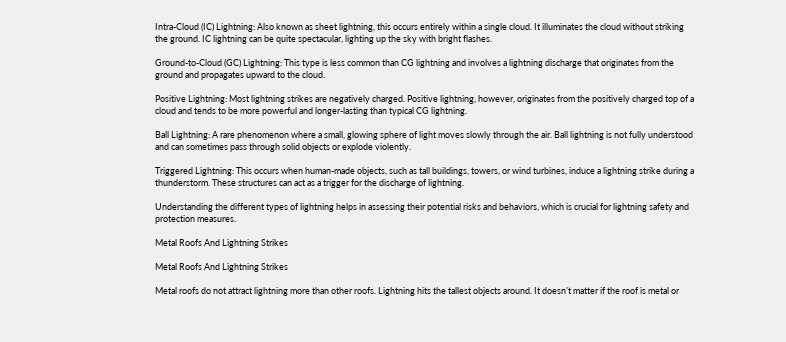Intra-Cloud (IC) Lightning: Also known as sheet lightning, this occurs entirely within a single cloud. It illuminates the cloud without striking the ground. IC lightning can be quite spectacular, lighting up the sky with bright flashes.

Ground-to-Cloud (GC) Lightning: This type is less common than CG lightning and involves a lightning discharge that originates from the ground and propagates upward to the cloud.

Positive Lightning: Most lightning strikes are negatively charged. Positive lightning, however, originates from the positively charged top of a cloud and tends to be more powerful and longer-lasting than typical CG lightning.

Ball Lightning: A rare phenomenon where a small, glowing sphere of light moves slowly through the air. Ball lightning is not fully understood and can sometimes pass through solid objects or explode violently.

Triggered Lightning: This occurs when human-made objects, such as tall buildings, towers, or wind turbines, induce a lightning strike during a thunderstorm. These structures can act as a trigger for the discharge of lightning.

Understanding the different types of lightning helps in assessing their potential risks and behaviors, which is crucial for lightning safety and protection measures.

Metal Roofs And Lightning Strikes

Metal Roofs And Lightning Strikes

Metal roofs do not attract lightning more than other roofs. Lightning hits the tallest objects around. It doesn’t matter if the roof is metal or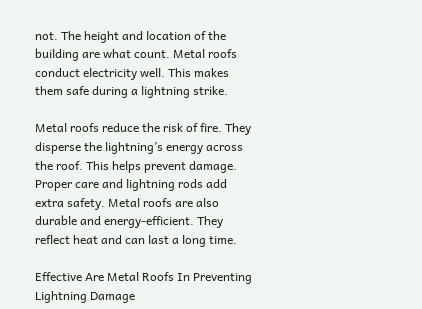not. The height and location of the building are what count. Metal roofs conduct electricity well. This makes them safe during a lightning strike.

Metal roofs reduce the risk of fire. They disperse the lightning’s energy across the roof. This helps prevent damage. Proper care and lightning rods add extra safety. Metal roofs are also durable and energy-efficient. They reflect heat and can last a long time.

Effective Are Metal Roofs In Preventing Lightning Damage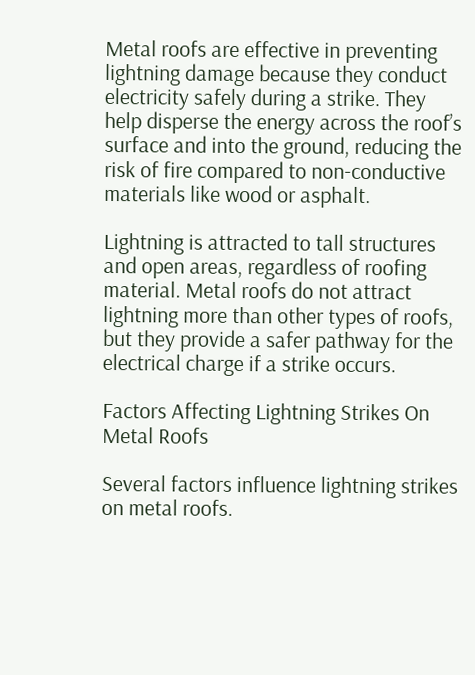Metal roofs are effective in preventing lightning damage because they conduct electricity safely during a strike. They help disperse the energy across the roof’s surface and into the ground, reducing the risk of fire compared to non-conductive materials like wood or asphalt.

Lightning is attracted to tall structures and open areas, regardless of roofing material. Metal roofs do not attract lightning more than other types of roofs, but they provide a safer pathway for the electrical charge if a strike occurs.

Factors Affecting Lightning Strikes On Metal Roofs

Several factors influence lightning strikes on metal roofs.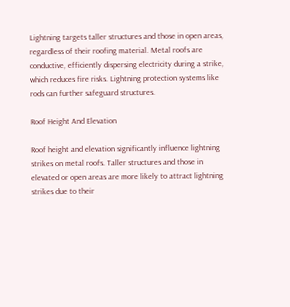Lightning targets taller structures and those in open areas, regardless of their roofing material. Metal roofs are conductive, efficiently dispersing electricity during a strike, which reduces fire risks. Lightning protection systems like rods can further safeguard structures.

Roof Height And Elevation

Roof height and elevation significantly influence lightning strikes on metal roofs. Taller structures and those in elevated or open areas are more likely to attract lightning strikes due to their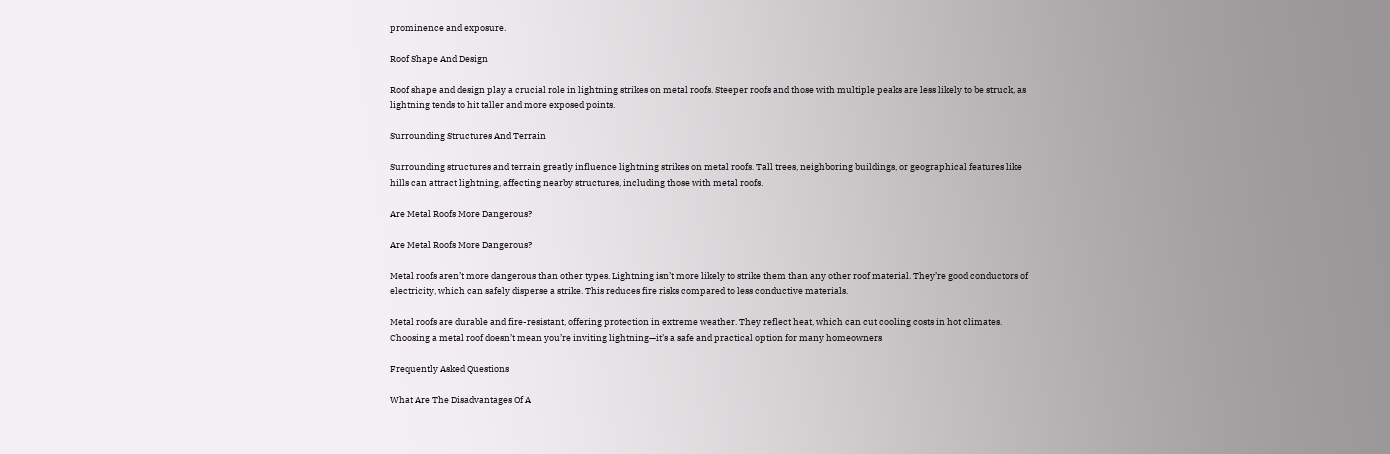prominence and exposure.

Roof Shape And Design

Roof shape and design play a crucial role in lightning strikes on metal roofs. Steeper roofs and those with multiple peaks are less likely to be struck, as lightning tends to hit taller and more exposed points.

Surrounding Structures And Terrain

Surrounding structures and terrain greatly influence lightning strikes on metal roofs. Tall trees, neighboring buildings, or geographical features like hills can attract lightning, affecting nearby structures, including those with metal roofs.

Are Metal Roofs More Dangerous?

Are Metal Roofs More Dangerous?

Metal roofs aren’t more dangerous than other types. Lightning isn’t more likely to strike them than any other roof material. They’re good conductors of electricity, which can safely disperse a strike. This reduces fire risks compared to less conductive materials.

Metal roofs are durable and fire-resistant, offering protection in extreme weather. They reflect heat, which can cut cooling costs in hot climates. Choosing a metal roof doesn’t mean you’re inviting lightning—it’s a safe and practical option for many homeowners

Frequently Asked Questions

What Are The Disadvantages Of A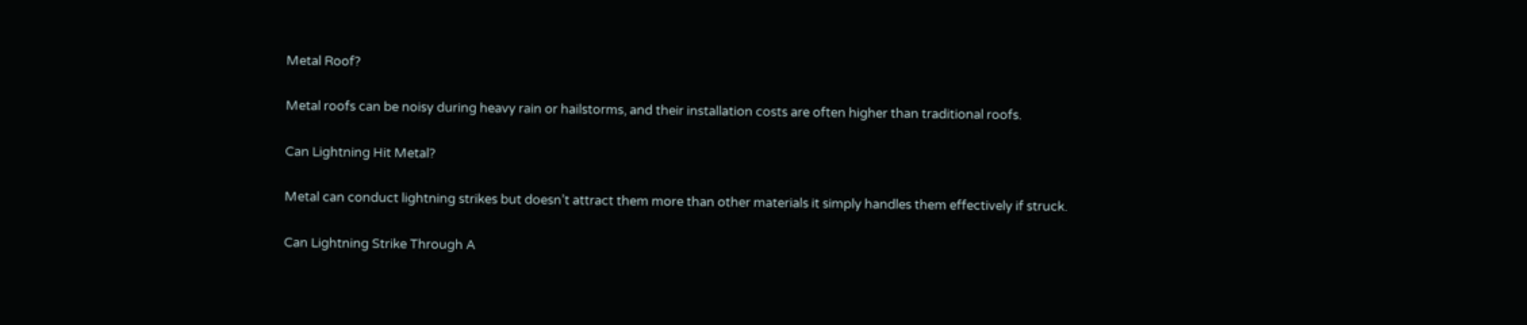Metal Roof?

Metal roofs can be noisy during heavy rain or hailstorms, and their installation costs are often higher than traditional roofs.

Can Lightning Hit Metal?

Metal can conduct lightning strikes but doesn’t attract them more than other materials it simply handles them effectively if struck.

Can Lightning Strike Through A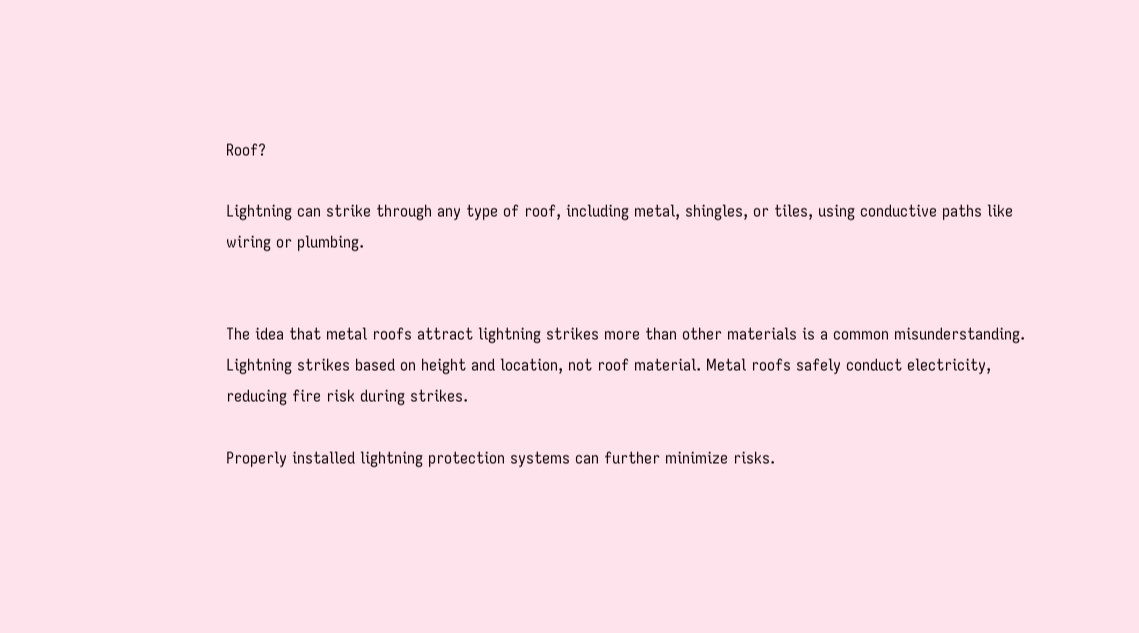Roof?

Lightning can strike through any type of roof, including metal, shingles, or tiles, using conductive paths like wiring or plumbing.


The idea that metal roofs attract lightning strikes more than other materials is a common misunderstanding. Lightning strikes based on height and location, not roof material. Metal roofs safely conduct electricity, reducing fire risk during strikes.

Properly installed lightning protection systems can further minimize risks.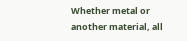Whether metal or another material, all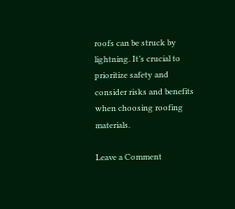roofs can be struck by lightning. It’s crucial to prioritize safety and consider risks and benefits when choosing roofing materials.

Leave a Comment